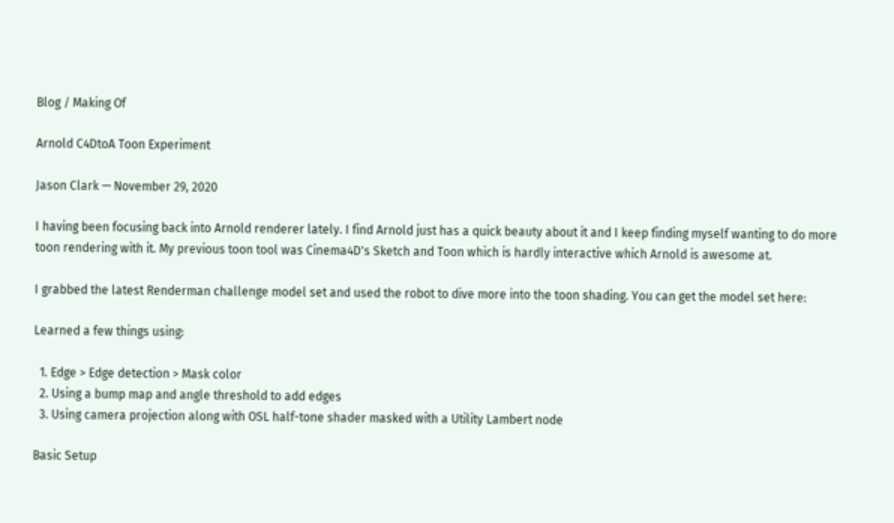Blog / Making Of

Arnold C4DtoA Toon Experiment

Jason Clark — November 29, 2020

I having been focusing back into Arnold renderer lately. I find Arnold just has a quick beauty about it and I keep finding myself wanting to do more toon rendering with it. My previous toon tool was Cinema4D's Sketch and Toon which is hardly interactive which Arnold is awesome at.

I grabbed the latest Renderman challenge model set and used the robot to dive more into the toon shading. You can get the model set here:

Learned a few things using:

  1. Edge > Edge detection > Mask color
  2. Using a bump map and angle threshold to add edges
  3. Using camera projection along with OSL half-tone shader masked with a Utility Lambert node

Basic Setup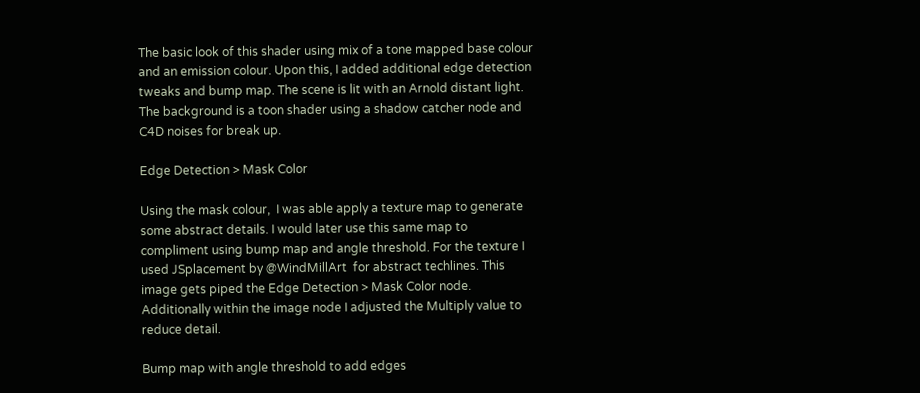The basic look of this shader using mix of a tone mapped base colour and an emission colour. Upon this, I added additional edge detection tweaks and bump map. The scene is lit with an Arnold distant light. The background is a toon shader using a shadow catcher node and C4D noises for break up.

Edge Detection > Mask Color

Using the mask colour,  I was able apply a texture map to generate some abstract details. I would later use this same map to compliment using bump map and angle threshold. For the texture I used JSplacement by @WindMillArt  for abstract techlines. This image gets piped the Edge Detection > Mask Color node. Additionally within the image node I adjusted the Multiply value to reduce detail.

Bump map with angle threshold to add edges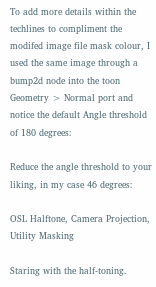To add more details within the techlines to compliment the modifed image file mask colour, I used the same image through a bump2d node into the toon Geometry > Normal port and notice the default Angle threshold of 180 degrees:

Reduce the angle threshold to your liking, in my case 46 degrees:

OSL Halftone, Camera Projection, Utility Masking

Staring with the half-toning.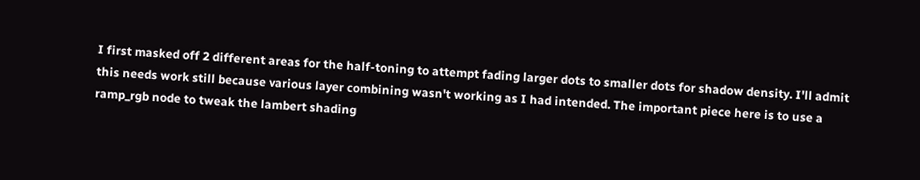I first masked off 2 different areas for the half-toning to attempt fading larger dots to smaller dots for shadow density. I'll admit this needs work still because various layer combining wasn't working as I had intended. The important piece here is to use a ramp_rgb node to tweak the lambert shading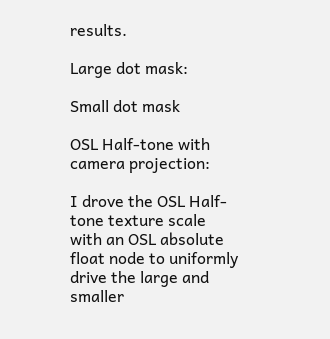results.

Large dot mask:

Small dot mask

OSL Half-tone with camera projection:

I drove the OSL Half-tone texture scale with an OSL absolute float node to uniformly drive the large and smaller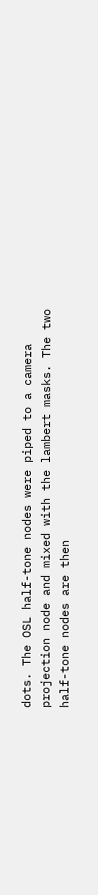dots. The OSL half-tone nodes were piped to a camera projection node and mixed with the lambert masks. The two half-tone nodes are then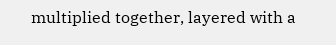multiplied together, layered with a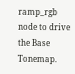ramp_rgb node to drive the Base Tonemap.